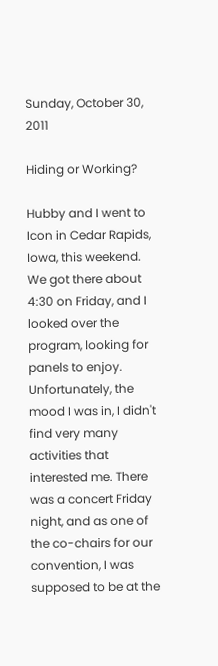Sunday, October 30, 2011

Hiding or Working?

Hubby and I went to Icon in Cedar Rapids, Iowa, this weekend. We got there about 4:30 on Friday, and I looked over the program, looking for panels to enjoy. Unfortunately, the mood I was in, I didn't find very many activities that interested me. There was a concert Friday night, and as one of the co-chairs for our convention, I was supposed to be at the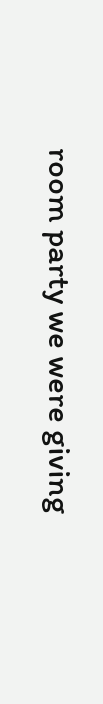room party we were giving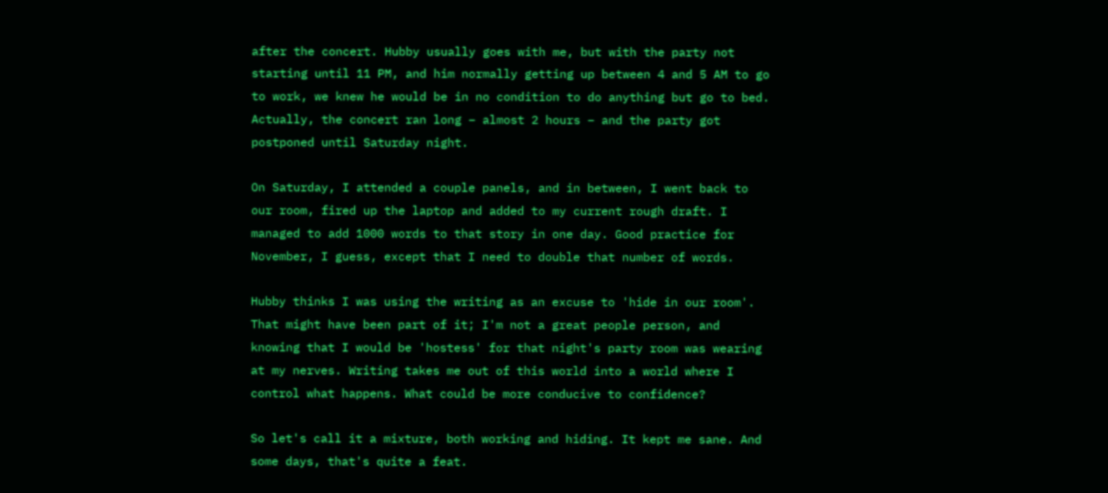after the concert. Hubby usually goes with me, but with the party not starting until 11 PM, and him normally getting up between 4 and 5 AM to go to work, we knew he would be in no condition to do anything but go to bed. Actually, the concert ran long – almost 2 hours – and the party got postponed until Saturday night.

On Saturday, I attended a couple panels, and in between, I went back to our room, fired up the laptop and added to my current rough draft. I managed to add 1000 words to that story in one day. Good practice for November, I guess, except that I need to double that number of words.

Hubby thinks I was using the writing as an excuse to 'hide in our room'. That might have been part of it; I'm not a great people person, and knowing that I would be 'hostess' for that night's party room was wearing at my nerves. Writing takes me out of this world into a world where I control what happens. What could be more conducive to confidence?

So let's call it a mixture, both working and hiding. It kept me sane. And some days, that's quite a feat.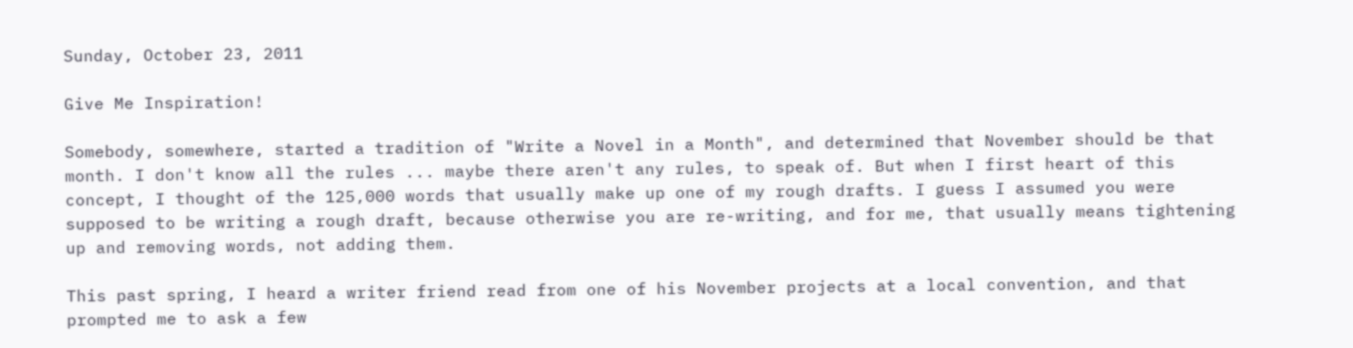Sunday, October 23, 2011

Give Me Inspiration!

Somebody, somewhere, started a tradition of "Write a Novel in a Month", and determined that November should be that month. I don't know all the rules ... maybe there aren't any rules, to speak of. But when I first heart of this concept, I thought of the 125,000 words that usually make up one of my rough drafts. I guess I assumed you were supposed to be writing a rough draft, because otherwise you are re-writing, and for me, that usually means tightening up and removing words, not adding them.

This past spring, I heard a writer friend read from one of his November projects at a local convention, and that prompted me to ask a few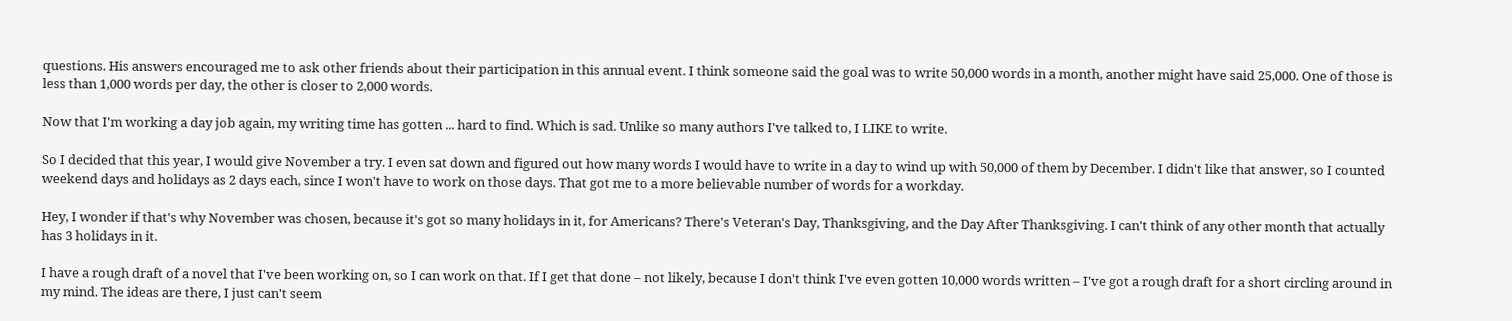questions. His answers encouraged me to ask other friends about their participation in this annual event. I think someone said the goal was to write 50,000 words in a month, another might have said 25,000. One of those is less than 1,000 words per day, the other is closer to 2,000 words.

Now that I'm working a day job again, my writing time has gotten ... hard to find. Which is sad. Unlike so many authors I've talked to, I LIKE to write.

So I decided that this year, I would give November a try. I even sat down and figured out how many words I would have to write in a day to wind up with 50,000 of them by December. I didn't like that answer, so I counted weekend days and holidays as 2 days each, since I won't have to work on those days. That got me to a more believable number of words for a workday.

Hey, I wonder if that's why November was chosen, because it's got so many holidays in it, for Americans? There's Veteran's Day, Thanksgiving, and the Day After Thanksgiving. I can't think of any other month that actually has 3 holidays in it.

I have a rough draft of a novel that I've been working on, so I can work on that. If I get that done – not likely, because I don't think I've even gotten 10,000 words written – I've got a rough draft for a short circling around in my mind. The ideas are there, I just can't seem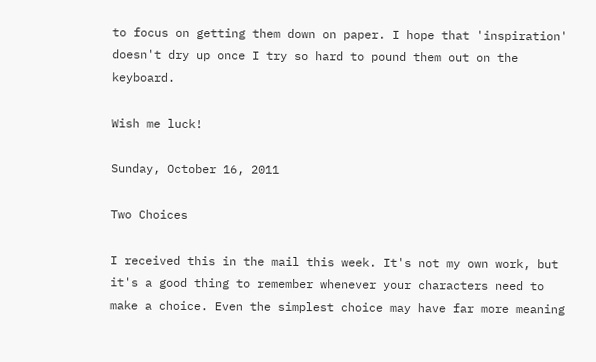to focus on getting them down on paper. I hope that 'inspiration' doesn't dry up once I try so hard to pound them out on the keyboard.

Wish me luck!

Sunday, October 16, 2011

Two Choices

I received this in the mail this week. It's not my own work, but it's a good thing to remember whenever your characters need to make a choice. Even the simplest choice may have far more meaning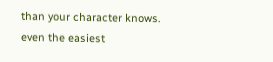than your character knows.
even the easiest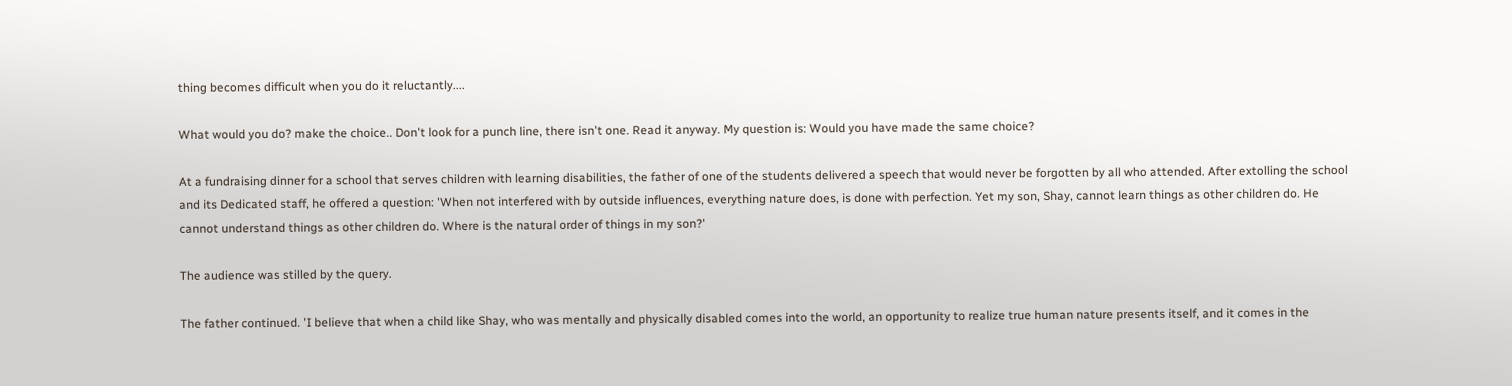thing becomes difficult when you do it reluctantly....

What would you do? make the choice.. Don't look for a punch line, there isn't one. Read it anyway. My question is: Would you have made the same choice?

At a fundraising dinner for a school that serves children with learning disabilities, the father of one of the students delivered a speech that would never be forgotten by all who attended. After extolling the school and its Dedicated staff, he offered a question: 'When not interfered with by outside influences, everything nature does, is done with perfection. Yet my son, Shay, cannot learn things as other children do. He cannot understand things as other children do. Where is the natural order of things in my son?'

The audience was stilled by the query.

The father continued. 'I believe that when a child like Shay, who was mentally and physically disabled comes into the world, an opportunity to realize true human nature presents itself, and it comes in the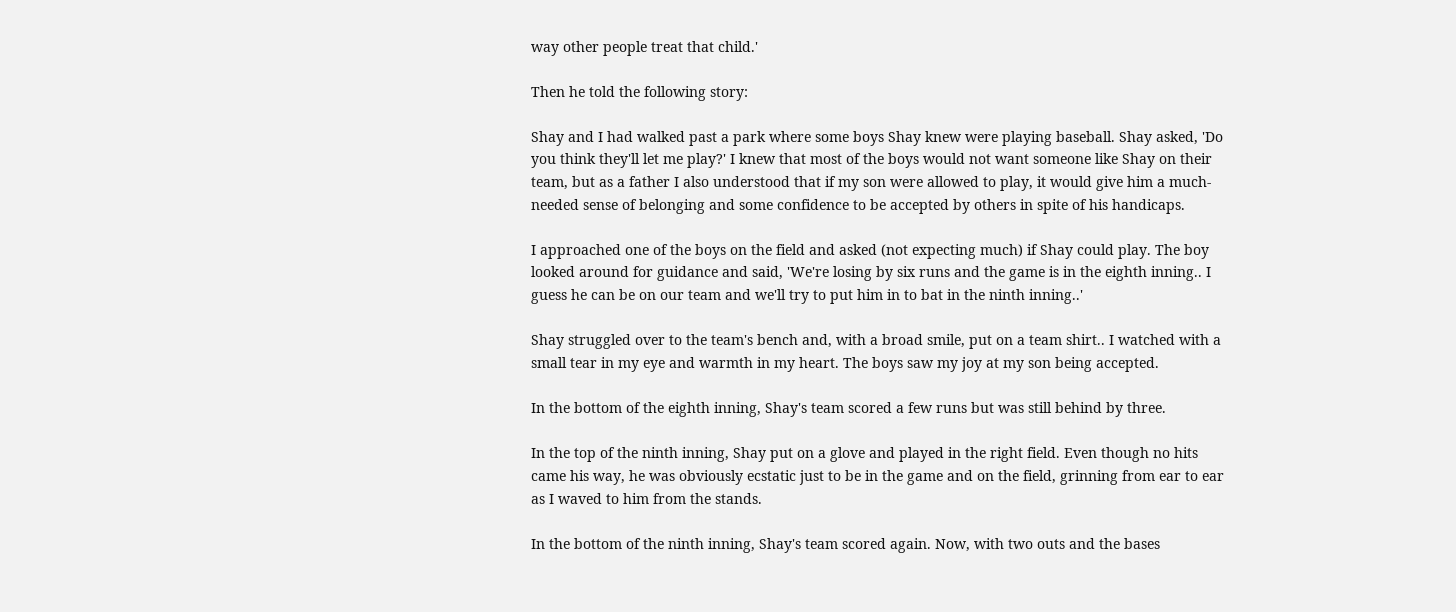way other people treat that child.'

Then he told the following story:

Shay and I had walked past a park where some boys Shay knew were playing baseball. Shay asked, 'Do you think they'll let me play?' I knew that most of the boys would not want someone like Shay on their team, but as a father I also understood that if my son were allowed to play, it would give him a much-needed sense of belonging and some confidence to be accepted by others in spite of his handicaps.

I approached one of the boys on the field and asked (not expecting much) if Shay could play. The boy looked around for guidance and said, 'We're losing by six runs and the game is in the eighth inning.. I guess he can be on our team and we'll try to put him in to bat in the ninth inning..'

Shay struggled over to the team's bench and, with a broad smile, put on a team shirt.. I watched with a small tear in my eye and warmth in my heart. The boys saw my joy at my son being accepted.

In the bottom of the eighth inning, Shay's team scored a few runs but was still behind by three.

In the top of the ninth inning, Shay put on a glove and played in the right field. Even though no hits came his way, he was obviously ecstatic just to be in the game and on the field, grinning from ear to ear as I waved to him from the stands.

In the bottom of the ninth inning, Shay's team scored again. Now, with two outs and the bases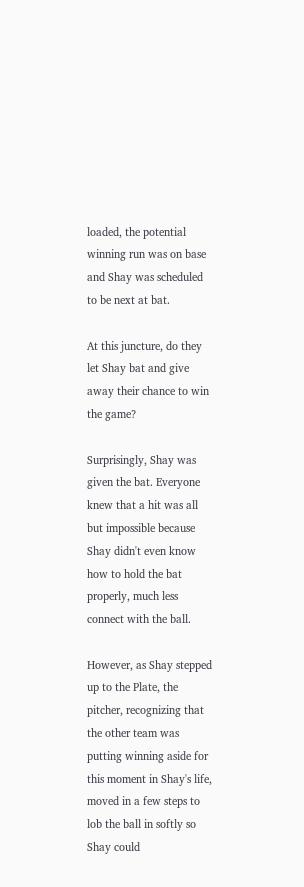loaded, the potential winning run was on base and Shay was scheduled to be next at bat.

At this juncture, do they let Shay bat and give away their chance to win the game?

Surprisingly, Shay was given the bat. Everyone knew that a hit was all but impossible because Shay didn't even know how to hold the bat properly, much less connect with the ball.

However, as Shay stepped up to the Plate, the pitcher, recognizing that the other team was putting winning aside for this moment in Shay's life, moved in a few steps to lob the ball in softly so Shay could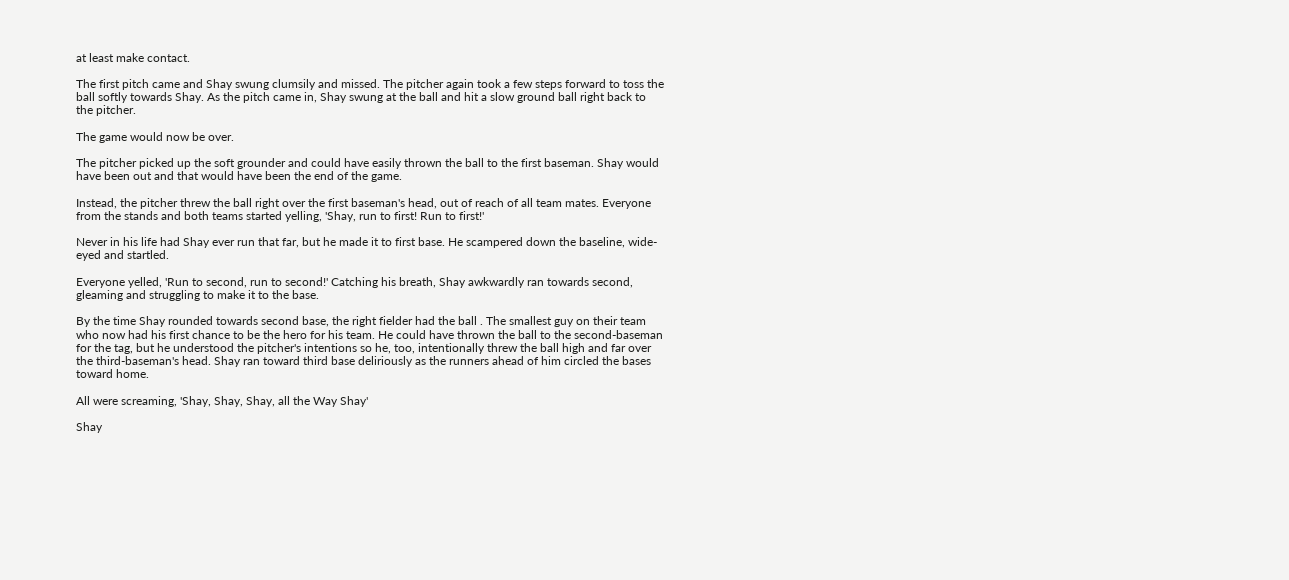at least make contact.

The first pitch came and Shay swung clumsily and missed. The pitcher again took a few steps forward to toss the ball softly towards Shay. As the pitch came in, Shay swung at the ball and hit a slow ground ball right back to the pitcher.

The game would now be over.

The pitcher picked up the soft grounder and could have easily thrown the ball to the first baseman. Shay would have been out and that would have been the end of the game.

Instead, the pitcher threw the ball right over the first baseman's head, out of reach of all team mates. Everyone from the stands and both teams started yelling, 'Shay, run to first! Run to first!'

Never in his life had Shay ever run that far, but he made it to first base. He scampered down the baseline, wide-eyed and startled.

Everyone yelled, 'Run to second, run to second!' Catching his breath, Shay awkwardly ran towards second, gleaming and struggling to make it to the base.

By the time Shay rounded towards second base, the right fielder had the ball . The smallest guy on their team who now had his first chance to be the hero for his team. He could have thrown the ball to the second-baseman for the tag, but he understood the pitcher's intentions so he, too, intentionally threw the ball high and far over the third-baseman's head. Shay ran toward third base deliriously as the runners ahead of him circled the bases toward home.

All were screaming, 'Shay, Shay, Shay, all the Way Shay'

Shay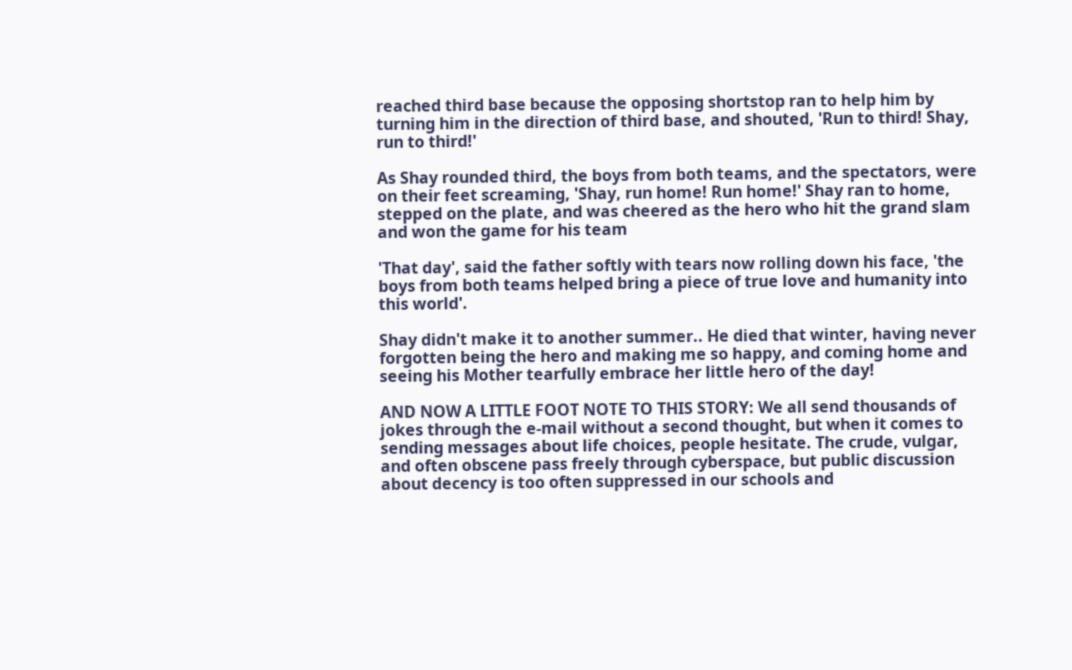reached third base because the opposing shortstop ran to help him by turning him in the direction of third base, and shouted, 'Run to third! Shay, run to third!'

As Shay rounded third, the boys from both teams, and the spectators, were on their feet screaming, 'Shay, run home! Run home!' Shay ran to home, stepped on the plate, and was cheered as the hero who hit the grand slam and won the game for his team

'That day', said the father softly with tears now rolling down his face, 'the boys from both teams helped bring a piece of true love and humanity into this world'.

Shay didn't make it to another summer.. He died that winter, having never forgotten being the hero and making me so happy, and coming home and seeing his Mother tearfully embrace her little hero of the day!

AND NOW A LITTLE FOOT NOTE TO THIS STORY: We all send thousands of jokes through the e-mail without a second thought, but when it comes to sending messages about life choices, people hesitate. The crude, vulgar, and often obscene pass freely through cyberspace, but public discussion about decency is too often suppressed in our schools and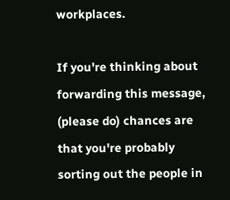workplaces.

If you're thinking about forwarding this message, (please do) chances are that you're probably sorting out the people in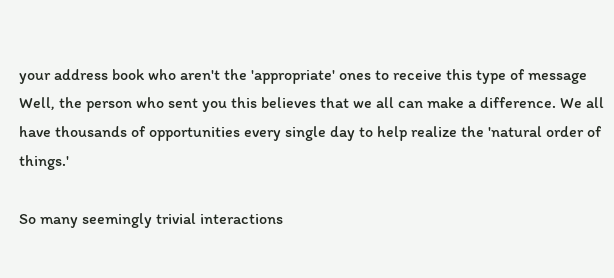your address book who aren't the 'appropriate' ones to receive this type of message Well, the person who sent you this believes that we all can make a difference. We all have thousands of opportunities every single day to help realize the 'natural order of things.'

So many seemingly trivial interactions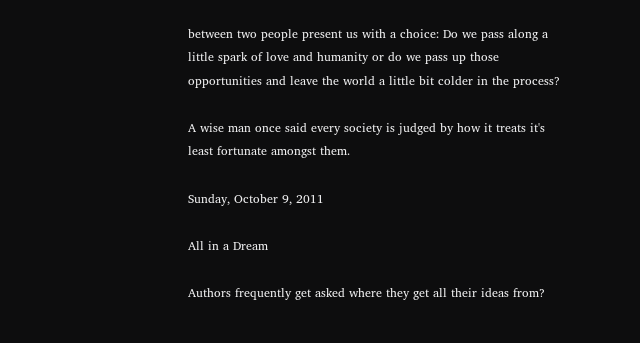between two people present us with a choice: Do we pass along a little spark of love and humanity or do we pass up those opportunities and leave the world a little bit colder in the process?

A wise man once said every society is judged by how it treats it's least fortunate amongst them.

Sunday, October 9, 2011

All in a Dream

Authors frequently get asked where they get all their ideas from?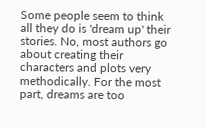Some people seem to think all they do is 'dream up' their stories. No, most authors go about creating their characters and plots very methodically. For the most part, dreams are too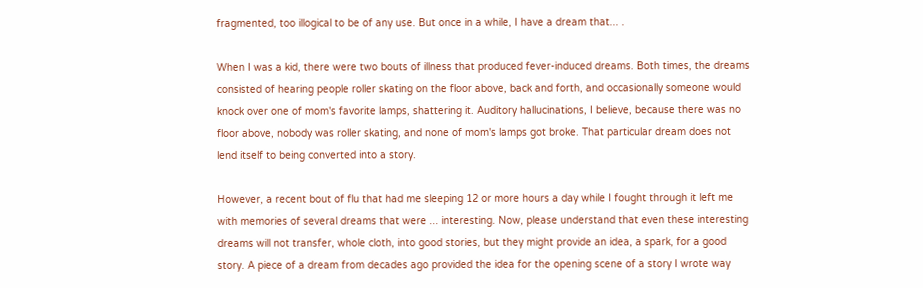fragmented, too illogical to be of any use. But once in a while, I have a dream that... .

When I was a kid, there were two bouts of illness that produced fever-induced dreams. Both times, the dreams consisted of hearing people roller skating on the floor above, back and forth, and occasionally someone would knock over one of mom's favorite lamps, shattering it. Auditory hallucinations, I believe, because there was no floor above, nobody was roller skating, and none of mom's lamps got broke. That particular dream does not lend itself to being converted into a story.

However, a recent bout of flu that had me sleeping 12 or more hours a day while I fought through it left me with memories of several dreams that were ... interesting. Now, please understand that even these interesting dreams will not transfer, whole cloth, into good stories, but they might provide an idea, a spark, for a good story. A piece of a dream from decades ago provided the idea for the opening scene of a story I wrote way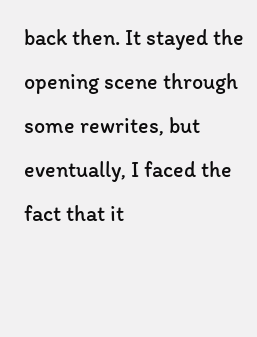back then. It stayed the opening scene through some rewrites, but eventually, I faced the fact that it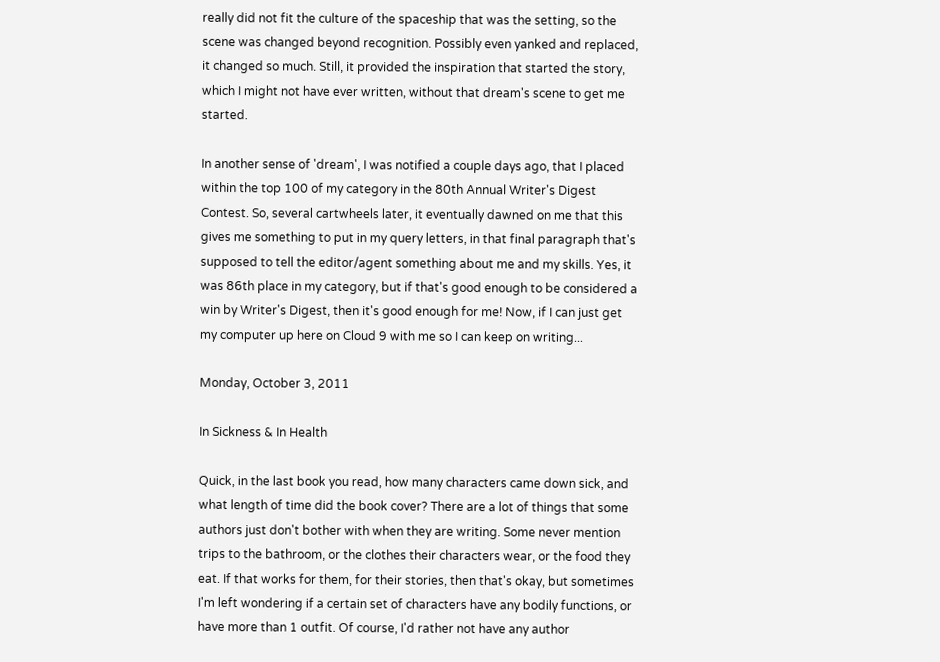really did not fit the culture of the spaceship that was the setting, so the scene was changed beyond recognition. Possibly even yanked and replaced, it changed so much. Still, it provided the inspiration that started the story, which I might not have ever written, without that dream's scene to get me started.

In another sense of 'dream', I was notified a couple days ago, that I placed within the top 100 of my category in the 80th Annual Writer's Digest Contest. So, several cartwheels later, it eventually dawned on me that this gives me something to put in my query letters, in that final paragraph that's supposed to tell the editor/agent something about me and my skills. Yes, it was 86th place in my category, but if that's good enough to be considered a win by Writer's Digest, then it's good enough for me! Now, if I can just get my computer up here on Cloud 9 with me so I can keep on writing...

Monday, October 3, 2011

In Sickness & In Health

Quick, in the last book you read, how many characters came down sick, and what length of time did the book cover? There are a lot of things that some authors just don't bother with when they are writing. Some never mention trips to the bathroom, or the clothes their characters wear, or the food they eat. If that works for them, for their stories, then that's okay, but sometimes I'm left wondering if a certain set of characters have any bodily functions, or have more than 1 outfit. Of course, I'd rather not have any author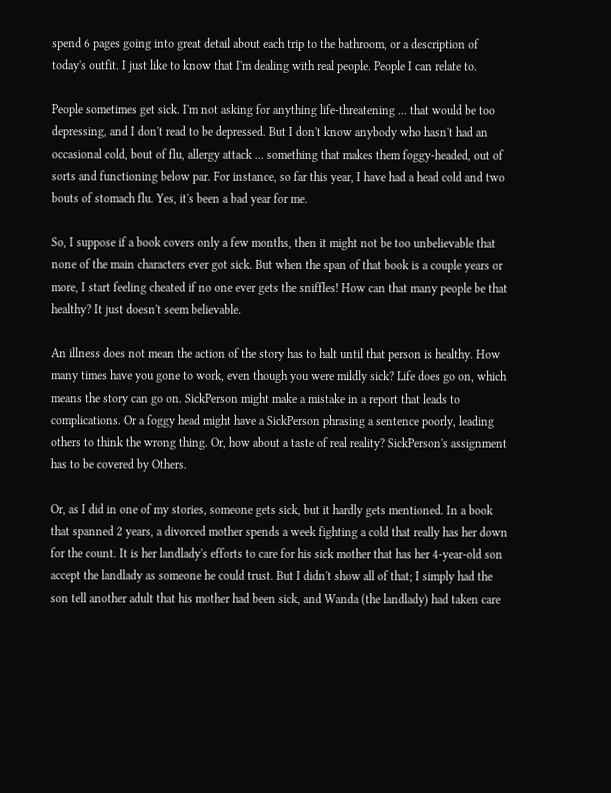spend 6 pages going into great detail about each trip to the bathroom, or a description of today's outfit. I just like to know that I'm dealing with real people. People I can relate to.

People sometimes get sick. I'm not asking for anything life-threatening ... that would be too depressing, and I don't read to be depressed. But I don't know anybody who hasn't had an occasional cold, bout of flu, allergy attack ... something that makes them foggy-headed, out of sorts and functioning below par. For instance, so far this year, I have had a head cold and two bouts of stomach flu. Yes, it's been a bad year for me.

So, I suppose if a book covers only a few months, then it might not be too unbelievable that none of the main characters ever got sick. But when the span of that book is a couple years or more, I start feeling cheated if no one ever gets the sniffles! How can that many people be that healthy? It just doesn't seem believable.

An illness does not mean the action of the story has to halt until that person is healthy. How many times have you gone to work, even though you were mildly sick? Life does go on, which means the story can go on. SickPerson might make a mistake in a report that leads to complications. Or a foggy head might have a SickPerson phrasing a sentence poorly, leading others to think the wrong thing. Or, how about a taste of real reality? SickPerson's assignment has to be covered by Others.

Or, as I did in one of my stories, someone gets sick, but it hardly gets mentioned. In a book that spanned 2 years, a divorced mother spends a week fighting a cold that really has her down for the count. It is her landlady's efforts to care for his sick mother that has her 4-year-old son accept the landlady as someone he could trust. But I didn't show all of that; I simply had the son tell another adult that his mother had been sick, and Wanda (the landlady) had taken care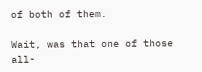of both of them.

Wait, was that one of those all-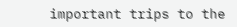important trips to the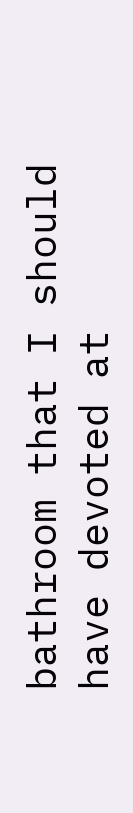bathroom that I should have devoted at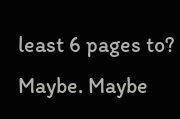least 6 pages to? Maybe. Maybe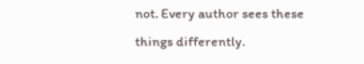not. Every author sees these things differently.